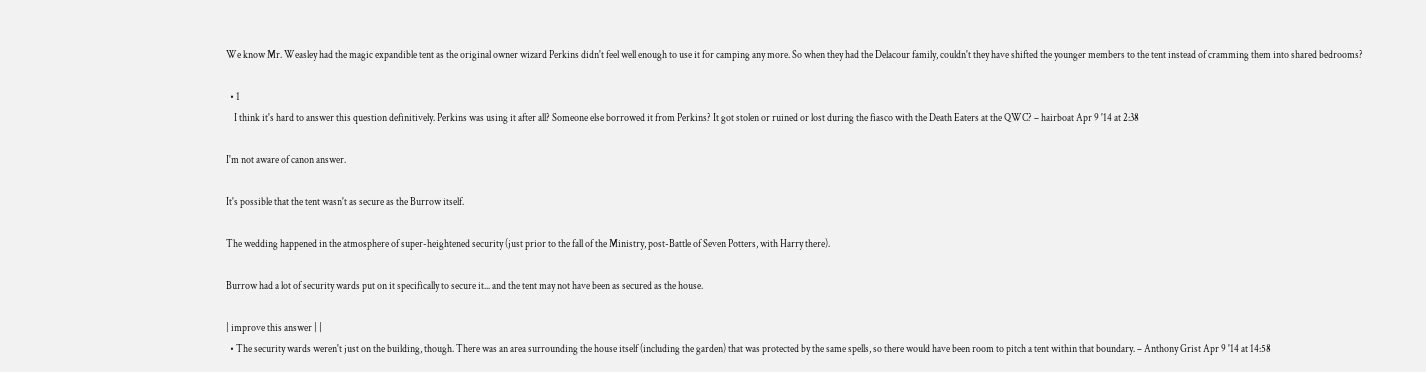We know Mr. Weasley had the magic expandible tent as the original owner wizard Perkins didn't feel well enough to use it for camping any more. So when they had the Delacour family, couldn't they have shifted the younger members to the tent instead of cramming them into shared bedrooms?

  • 1
    I think it's hard to answer this question definitively. Perkins was using it after all? Someone else borrowed it from Perkins? It got stolen or ruined or lost during the fiasco with the Death Eaters at the QWC? – hairboat Apr 9 '14 at 2:38

I'm not aware of canon answer.

It's possible that the tent wasn't as secure as the Burrow itself.

The wedding happened in the atmosphere of super-heightened security (just prior to the fall of the Ministry, post-Battle of Seven Potters, with Harry there).

Burrow had a lot of security wards put on it specifically to secure it... and the tent may not have been as secured as the house.

| improve this answer | |
  • The security wards weren't just on the building, though. There was an area surrounding the house itself (including the garden) that was protected by the same spells, so there would have been room to pitch a tent within that boundary. – Anthony Grist Apr 9 '14 at 14:58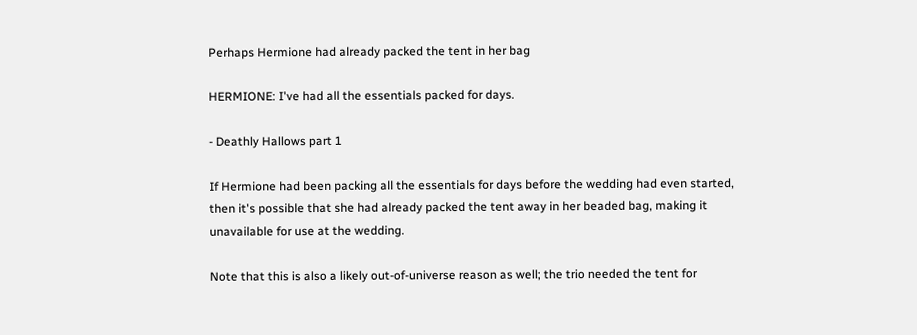Perhaps Hermione had already packed the tent in her bag

HERMIONE: I've had all the essentials packed for days.

- Deathly Hallows part 1

If Hermione had been packing all the essentials for days before the wedding had even started, then it's possible that she had already packed the tent away in her beaded bag, making it unavailable for use at the wedding.

Note that this is also a likely out-of-universe reason as well; the trio needed the tent for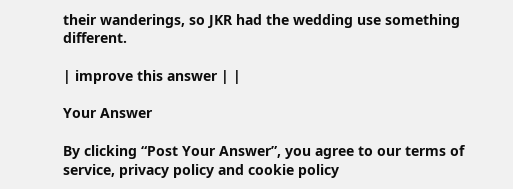their wanderings, so JKR had the wedding use something different.

| improve this answer | |

Your Answer

By clicking “Post Your Answer”, you agree to our terms of service, privacy policy and cookie policy